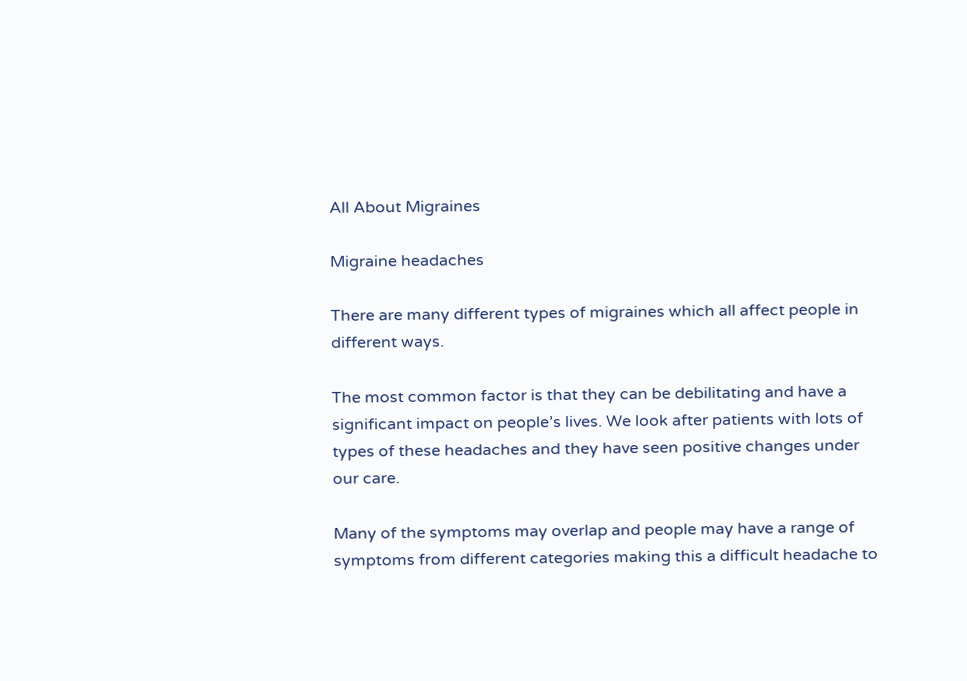All About Migraines

Migraine headaches

There are many different types of migraines which all affect people in different ways.

The most common factor is that they can be debilitating and have a significant impact on people’s lives. We look after patients with lots of types of these headaches and they have seen positive changes under our care.

Many of the symptoms may overlap and people may have a range of symptoms from different categories making this a difficult headache to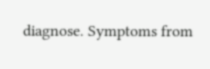diagnose. Symptoms from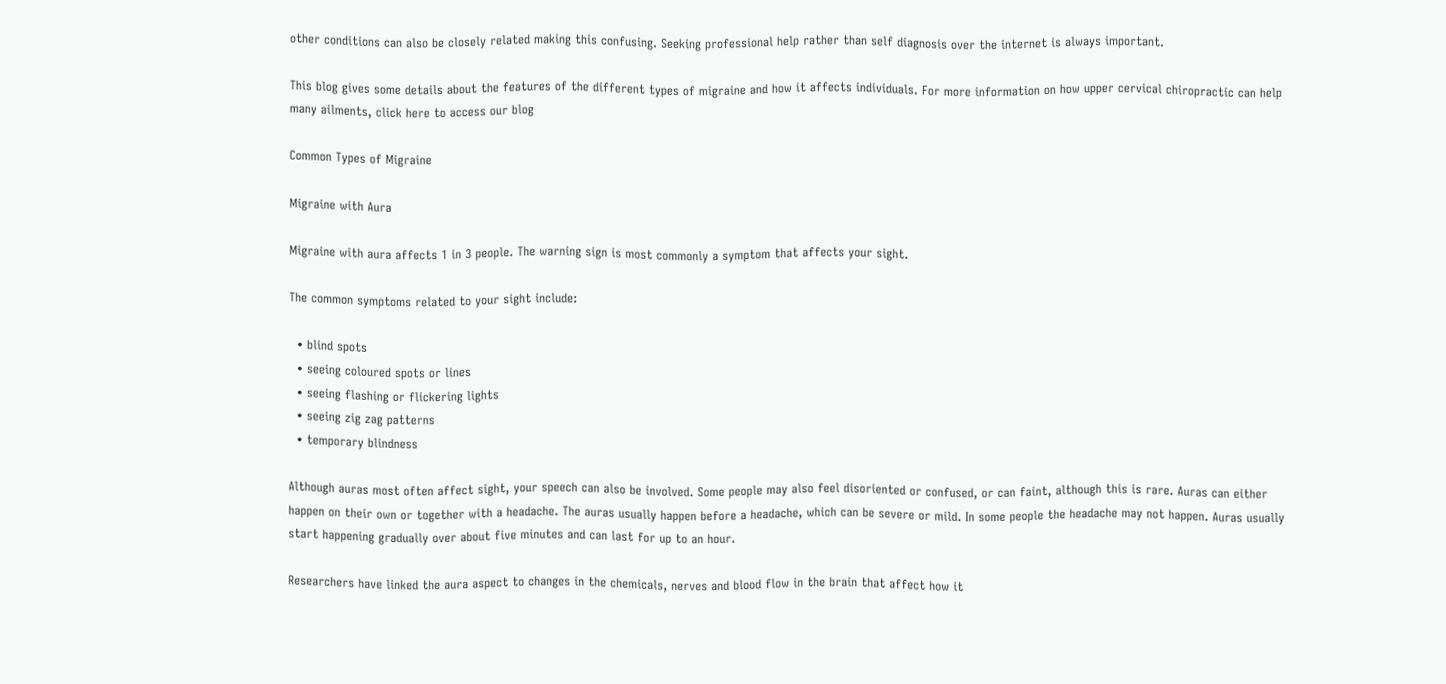other conditions can also be closely related making this confusing. Seeking professional help rather than self diagnosis over the internet is always important.

This blog gives some details about the features of the different types of migraine and how it affects individuals. For more information on how upper cervical chiropractic can help many ailments, click here to access our blog

Common Types of Migraine

Migraine with Aura

Migraine with aura affects 1 in 3 people. The warning sign is most commonly a symptom that affects your sight.

The common symptoms related to your sight include:

  • blind spots
  • seeing coloured spots or lines
  • seeing flashing or flickering lights
  • seeing zig zag patterns
  • temporary blindness

Although auras most often affect sight, your speech can also be involved. Some people may also feel disoriented or confused, or can faint, although this is rare. Auras can either happen on their own or together with a headache. The auras usually happen before a headache, which can be severe or mild. In some people the headache may not happen. Auras usually start happening gradually over about five minutes and can last for up to an hour.

Researchers have linked the aura aspect to changes in the chemicals, nerves and blood flow in the brain that affect how it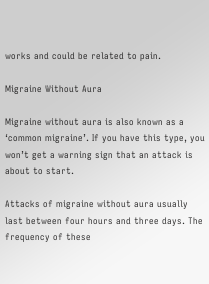works and could be related to pain.

Migraine Without Aura

Migraine without aura is also known as a ‘common migraine’. If you have this type, you won’t get a warning sign that an attack is about to start.

Attacks of migraine without aura usually last between four hours and three days. The frequency of these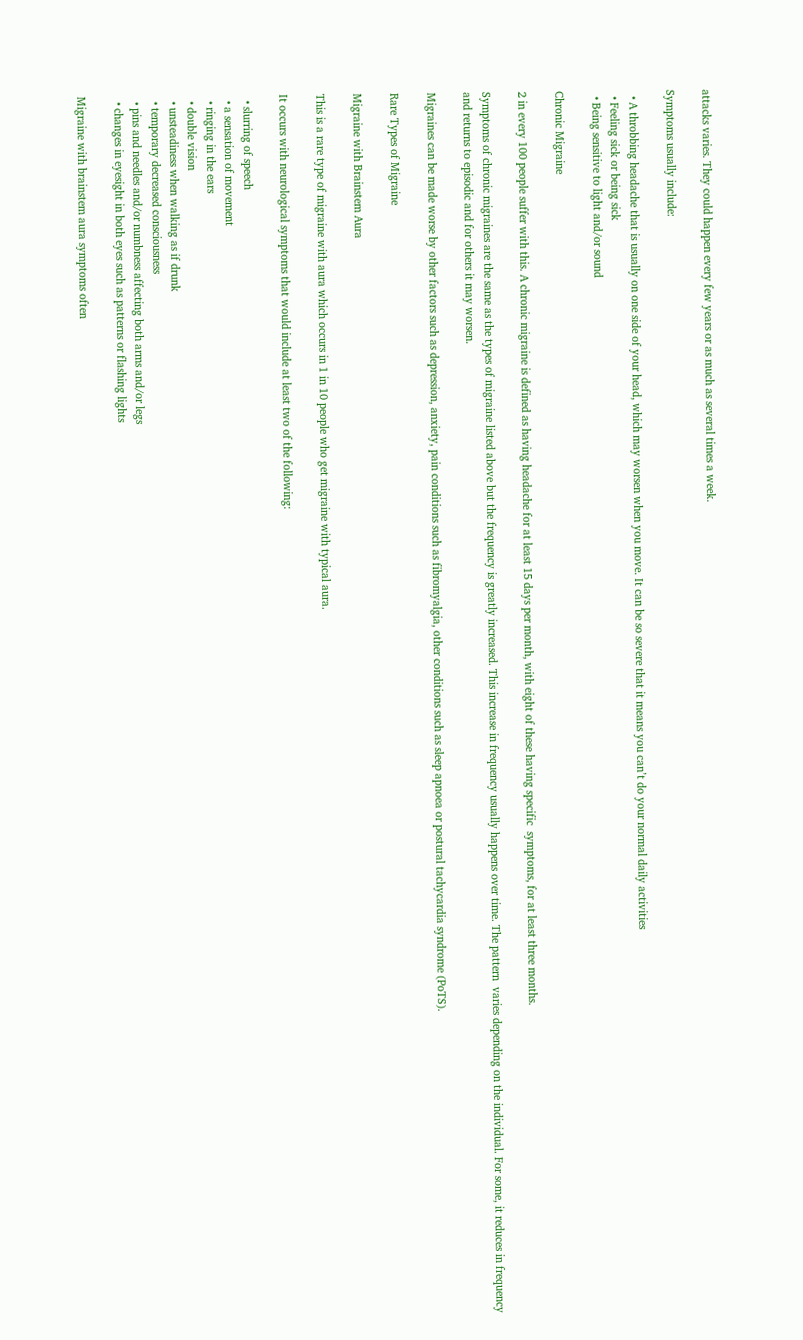attacks varies. They could happen every few years or as much as several times a week.

Symptoms usually include:

  • A throbbing headache that is usually on one side of your head, which may worsen when you move. It can be so severe that it means you can’t do your normal daily activities
  • Feeling sick or being sick
  • Being sensitive to light and/or sound

Chronic Migraine

2 in every 100 people suffer with this. A chronic migraine is defined as having headache for at least 15 days per month, with eight of these having specific  symptoms, for at least three months.

Symptoms of chronic migraines are the same as the types of migraine listed above but the frequency is greatly increased. This increase in frequency usually happens over time. The pattern  varies depending on the individual. For some, it reduces in frequency and returns to episodic and for others it may worsen.

Migraines can be made worse by other factors such as depression, anxiety, pain conditions such as fibromyalgia, other conditions such as sleep apnoea or postural tachycardia syndrome (PoTS).

Rare Types of Migraine

Migraine with Brainstem Aura

This is a rare type of migraine with aura which occurs in 1 in 10 people who get migraine with typical aura.

It occurs with neurological symptoms that would include at least two of the following:

  • slurring of speech
  • a sensation of movement
  • ringing in the ears
  • double vision
  • unsteadiness when walking as if drunk
  • temporary decreased consciousness
  • pins and needles and/or numbness affecting both arms and/or legs
  • changes in eyesight in both eyes such as patterns or flashing lights

Migraine with brainstem aura symptoms often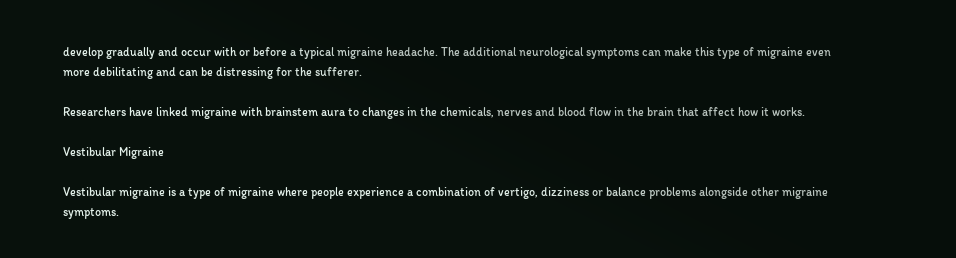develop gradually and occur with or before a typical migraine headache. The additional neurological symptoms can make this type of migraine even more debilitating and can be distressing for the sufferer.

Researchers have linked migraine with brainstem aura to changes in the chemicals, nerves and blood flow in the brain that affect how it works.

Vestibular Migraine

Vestibular migraine is a type of migraine where people experience a combination of vertigo, dizziness or balance problems alongside other migraine symptoms.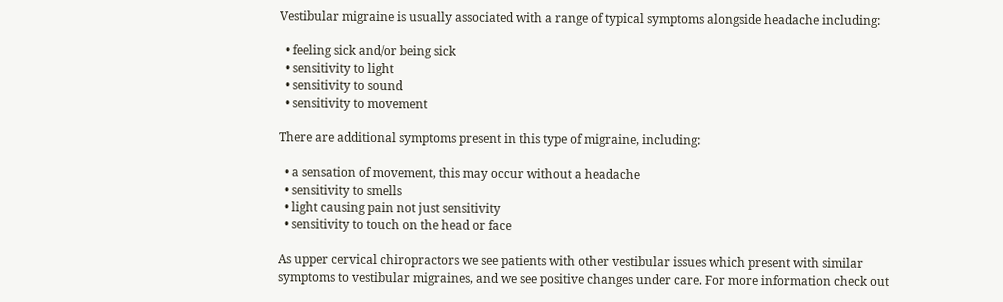Vestibular migraine is usually associated with a range of typical symptoms alongside headache including:

  • feeling sick and/or being sick
  • sensitivity to light
  • sensitivity to sound
  • sensitivity to movement

There are additional symptoms present in this type of migraine, including:

  • a sensation of movement, this may occur without a headache
  • sensitivity to smells
  • light causing pain not just sensitivity
  • sensitivity to touch on the head or face

As upper cervical chiropractors we see patients with other vestibular issues which present with similar symptoms to vestibular migraines, and we see positive changes under care. For more information check out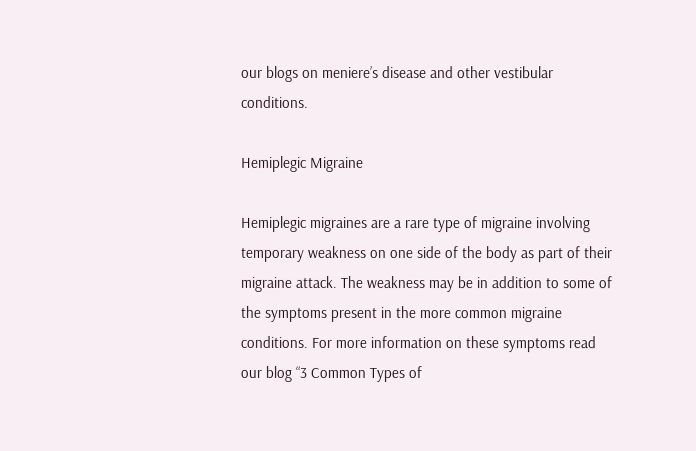our blogs on meniere’s disease and other vestibular conditions.

Hemiplegic Migraine

Hemiplegic migraines are a rare type of migraine involving temporary weakness on one side of the body as part of their migraine attack. The weakness may be in addition to some of the symptoms present in the more common migraine conditions. For more information on these symptoms read our blog “3 Common Types of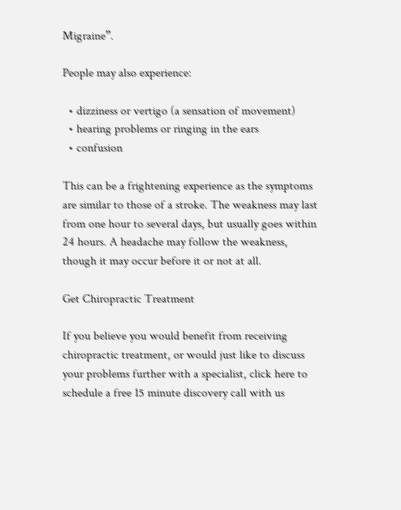Migraine”.

People may also experience:

  • dizziness or vertigo (a sensation of movement)
  • hearing problems or ringing in the ears
  • confusion

This can be a frightening experience as the symptoms are similar to those of a stroke. The weakness may last from one hour to several days, but usually goes within 24 hours. A headache may follow the weakness, though it may occur before it or not at all.

Get Chiropractic Treatment

If you believe you would benefit from receiving chiropractic treatment, or would just like to discuss your problems further with a specialist, click here to schedule a free 15 minute discovery call with us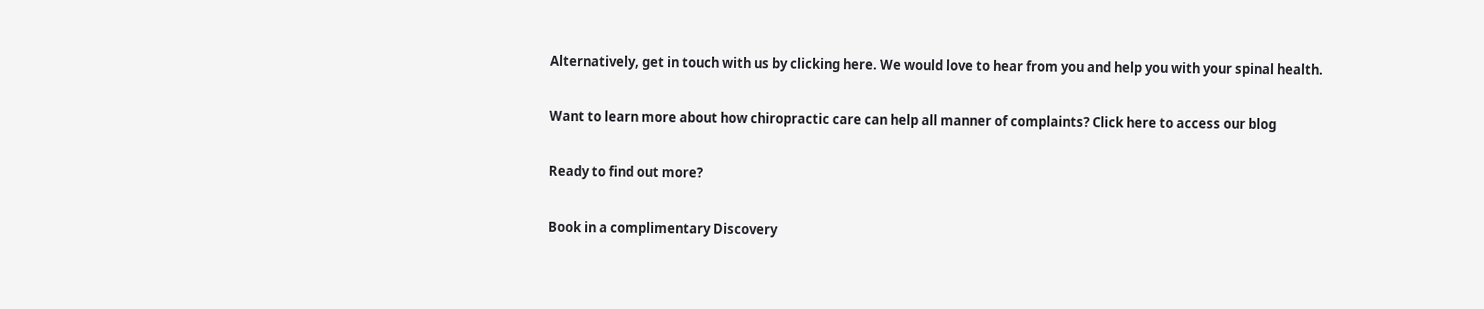Alternatively, get in touch with us by clicking here. We would love to hear from you and help you with your spinal health.

Want to learn more about how chiropractic care can help all manner of complaints? Click here to access our blog

Ready to find out more?

Book in a complimentary Discovery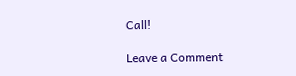Call!

Leave a Comment